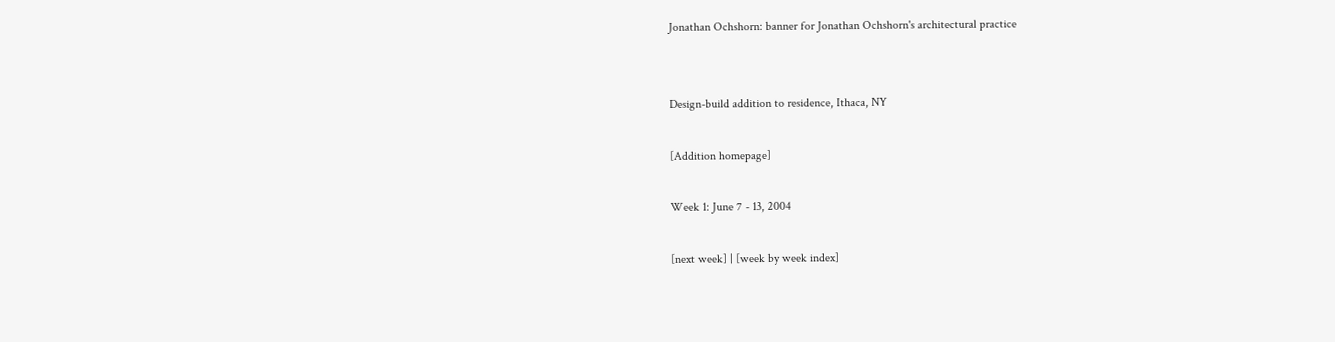Jonathan Ochshorn: banner for Jonathan Ochshorn's architectural practice


Design-build addition to residence, Ithaca, NY

[Addition homepage]

Week 1: June 7 - 13, 2004

[next week] | [week by week index]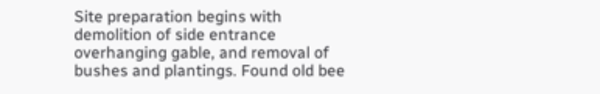Site preparation begins with demolition of side entrance overhanging gable, and removal of bushes and plantings. Found old bee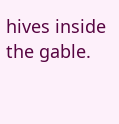hives inside the gable.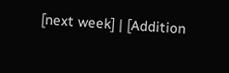[next week] | [Addition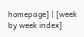homepage] | [week by week index]